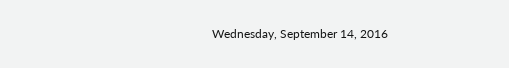Wednesday, September 14, 2016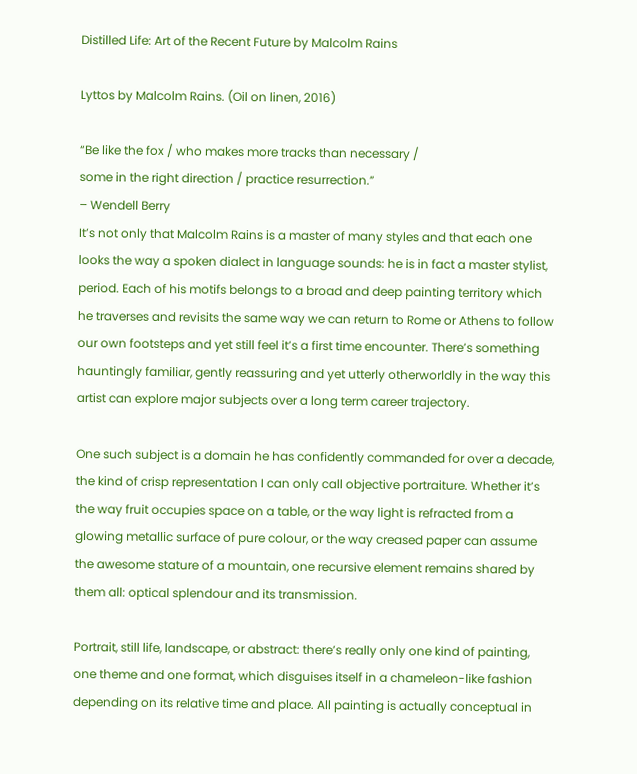Distilled Life: Art of the Recent Future by Malcolm Rains

Lyttos by Malcolm Rains. (Oil on linen, 2016)

“Be like the fox / who makes more tracks than necessary /
some in the right direction / practice resurrection.”
– Wendell Berry
It’s not only that Malcolm Rains is a master of many styles and that each one looks the way a spoken dialect in language sounds: he is in fact a master stylist, period. Each of his motifs belongs to a broad and deep painting territory which he traverses and revisits the same way we can return to Rome or Athens to follow our own footsteps and yet still feel it’s a first time encounter. There’s something hauntingly familiar, gently reassuring and yet utterly otherworldly in the way this artist can explore major subjects over a long term career trajectory.

One such subject is a domain he has confidently commanded for over a decade, the kind of crisp representation I can only call objective portraiture. Whether it’s the way fruit occupies space on a table, or the way light is refracted from a glowing metallic surface of pure colour, or the way creased paper can assume the awesome stature of a mountain, one recursive element remains shared by them all: optical splendour and its transmission.

Portrait, still life, landscape, or abstract: there’s really only one kind of painting, one theme and one format, which disguises itself in a chameleon-like fashion depending on its relative time and place. All painting is actually conceptual in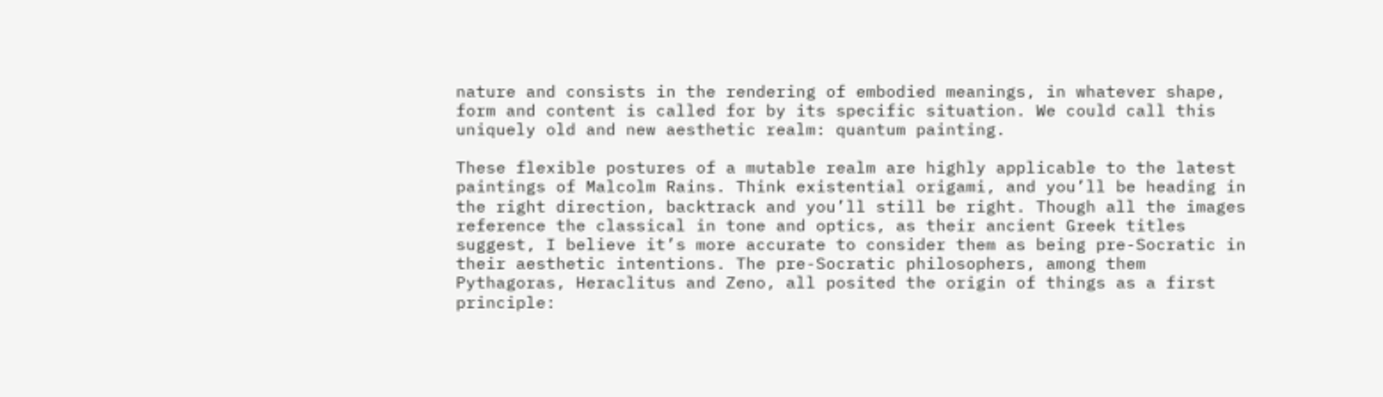nature and consists in the rendering of embodied meanings, in whatever shape, form and content is called for by its specific situation. We could call this uniquely old and new aesthetic realm: quantum painting.

These flexible postures of a mutable realm are highly applicable to the latest paintings of Malcolm Rains. Think existential origami, and you’ll be heading in the right direction, backtrack and you’ll still be right. Though all the images reference the classical in tone and optics, as their ancient Greek titles suggest, I believe it’s more accurate to consider them as being pre-Socratic in their aesthetic intentions. The pre-Socratic philosophers, among them Pythagoras, Heraclitus and Zeno, all posited the origin of things as a first principle: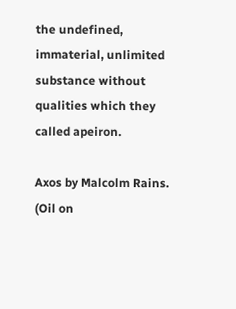the undefined, immaterial, unlimited substance without qualities which they called apeiron.

Axos by Malcolm Rains. (Oil on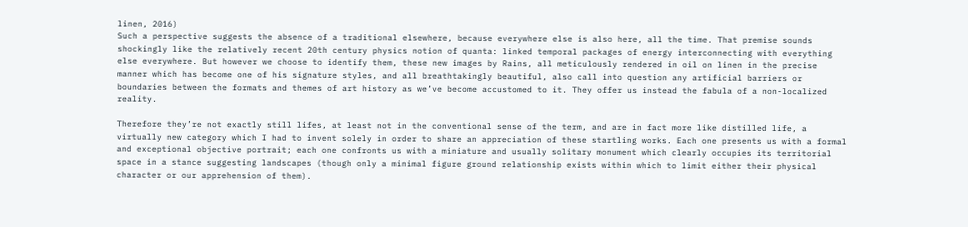linen, 2016)
Such a perspective suggests the absence of a traditional elsewhere, because everywhere else is also here, all the time. That premise sounds shockingly like the relatively recent 20th century physics notion of quanta: linked temporal packages of energy interconnecting with everything else everywhere. But however we choose to identify them, these new images by Rains, all meticulously rendered in oil on linen in the precise manner which has become one of his signature styles, and all breathtakingly beautiful, also call into question any artificial barriers or boundaries between the formats and themes of art history as we’ve become accustomed to it. They offer us instead the fabula of a non-localized reality.

Therefore they’re not exactly still lifes, at least not in the conventional sense of the term, and are in fact more like distilled life, a virtually new category which I had to invent solely in order to share an appreciation of these startling works. Each one presents us with a formal and exceptional objective portrait; each one confronts us with a miniature and usually solitary monument which clearly occupies its territorial space in a stance suggesting landscapes (though only a minimal figure ground relationship exists within which to limit either their physical character or our apprehension of them).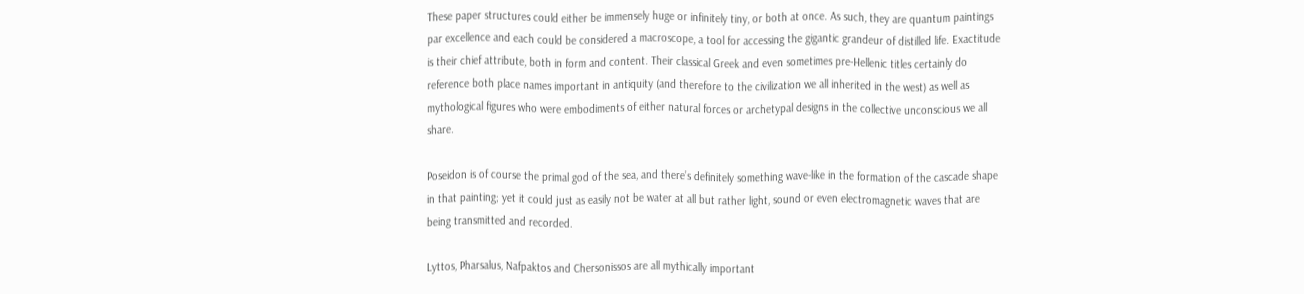These paper structures could either be immensely huge or infinitely tiny, or both at once. As such, they are quantum paintings par excellence and each could be considered a macroscope, a tool for accessing the gigantic grandeur of distilled life. Exactitude is their chief attribute, both in form and content. Their classical Greek and even sometimes pre-Hellenic titles certainly do reference both place names important in antiquity (and therefore to the civilization we all inherited in the west) as well as mythological figures who were embodiments of either natural forces or archetypal designs in the collective unconscious we all share.

Poseidon is of course the primal god of the sea, and there’s definitely something wave-like in the formation of the cascade shape in that painting; yet it could just as easily not be water at all but rather light, sound or even electromagnetic waves that are being transmitted and recorded.

Lyttos, Pharsalus, Nafpaktos and Chersonissos are all mythically important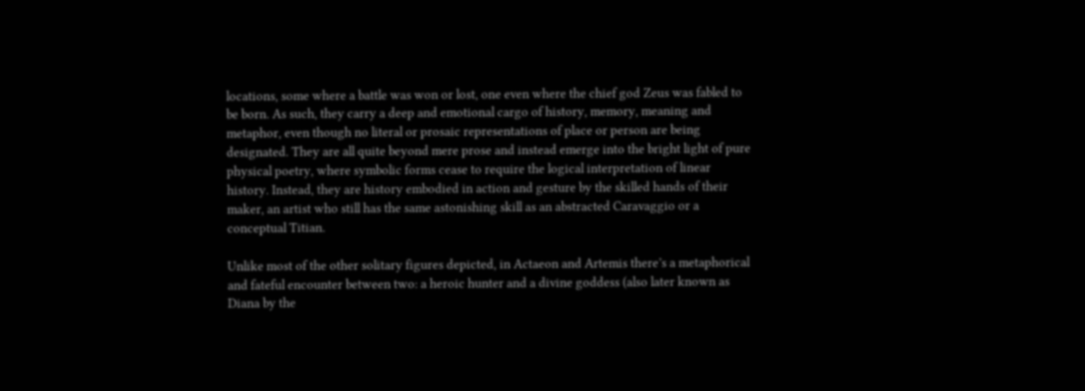locations, some where a battle was won or lost, one even where the chief god Zeus was fabled to be born. As such, they carry a deep and emotional cargo of history, memory, meaning and metaphor, even though no literal or prosaic representations of place or person are being designated. They are all quite beyond mere prose and instead emerge into the bright light of pure physical poetry, where symbolic forms cease to require the logical interpretation of linear history. Instead, they are history embodied in action and gesture by the skilled hands of their maker, an artist who still has the same astonishing skill as an abstracted Caravaggio or a conceptual Titian.

Unlike most of the other solitary figures depicted, in Actaeon and Artemis there’s a metaphorical and fateful encounter between two: a heroic hunter and a divine goddess (also later known as Diana by the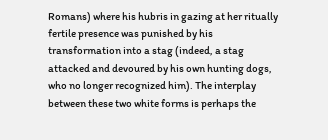Romans) where his hubris in gazing at her ritually fertile presence was punished by his transformation into a stag (indeed, a stag attacked and devoured by his own hunting dogs, who no longer recognized him). The interplay between these two white forms is perhaps the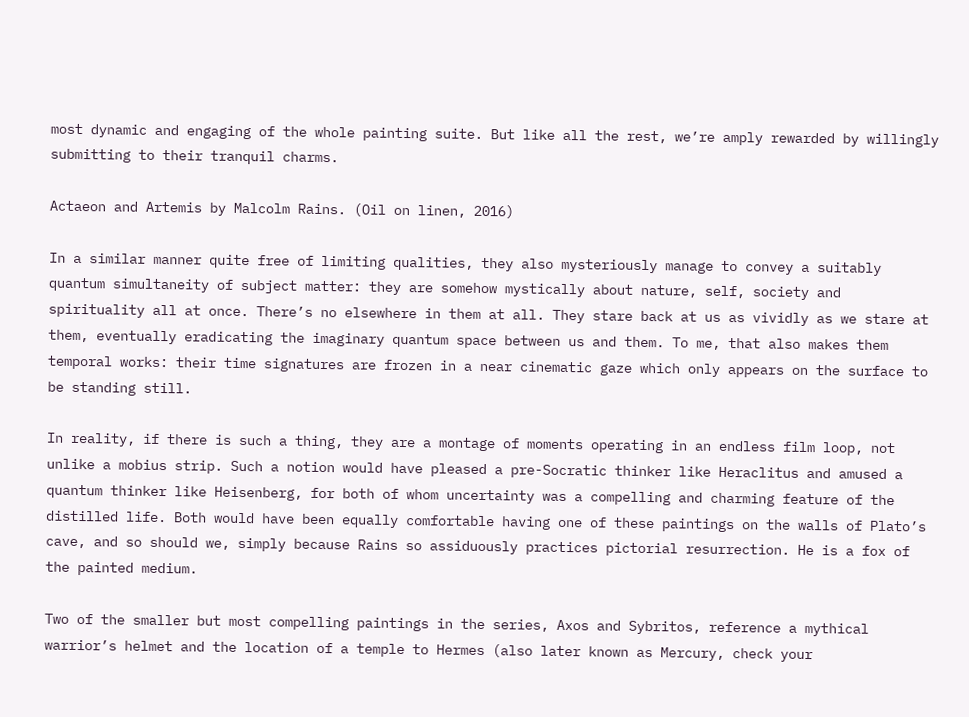most dynamic and engaging of the whole painting suite. But like all the rest, we’re amply rewarded by willingly submitting to their tranquil charms.

Actaeon and Artemis by Malcolm Rains. (Oil on linen, 2016)

In a similar manner quite free of limiting qualities, they also mysteriously manage to convey a suitably quantum simultaneity of subject matter: they are somehow mystically about nature, self, society and spirituality all at once. There’s no elsewhere in them at all. They stare back at us as vividly as we stare at them, eventually eradicating the imaginary quantum space between us and them. To me, that also makes them temporal works: their time signatures are frozen in a near cinematic gaze which only appears on the surface to be standing still.

In reality, if there is such a thing, they are a montage of moments operating in an endless film loop, not unlike a mobius strip. Such a notion would have pleased a pre-Socratic thinker like Heraclitus and amused a quantum thinker like Heisenberg, for both of whom uncertainty was a compelling and charming feature of the distilled life. Both would have been equally comfortable having one of these paintings on the walls of Plato’s cave, and so should we, simply because Rains so assiduously practices pictorial resurrection. He is a fox of the painted medium.

Two of the smaller but most compelling paintings in the series, Axos and Sybritos, reference a mythical warrior’s helmet and the location of a temple to Hermes (also later known as Mercury, check your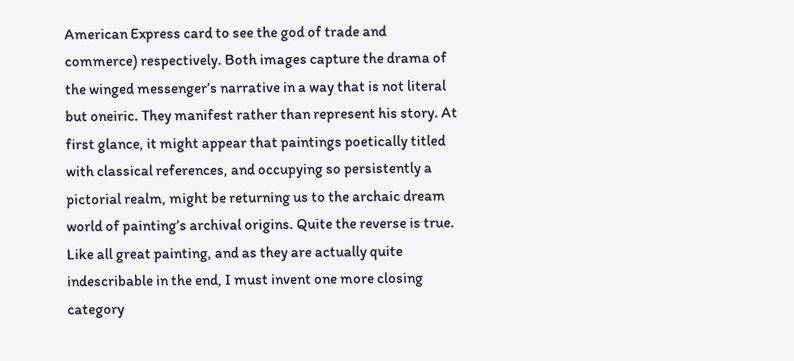American Express card to see the god of trade and commerce) respectively. Both images capture the drama of the winged messenger’s narrative in a way that is not literal but oneiric. They manifest rather than represent his story. At first glance, it might appear that paintings poetically titled with classical references, and occupying so persistently a pictorial realm, might be returning us to the archaic dream world of painting’s archival origins. Quite the reverse is true. Like all great painting, and as they are actually quite indescribable in the end, I must invent one more closing category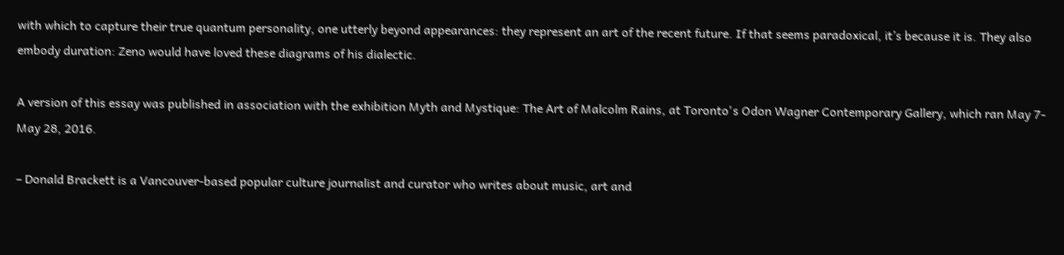with which to capture their true quantum personality, one utterly beyond appearances: they represent an art of the recent future. If that seems paradoxical, it’s because it is. They also embody duration: Zeno would have loved these diagrams of his dialectic.

A version of this essay was published in association with the exhibition Myth and Mystique: The Art of Malcolm Rains, at Toronto's Odon Wagner Contemporary Gallery, which ran May 7-May 28, 2016.

– Donald Brackett is a Vancouver-based popular culture journalist and curator who writes about music, art and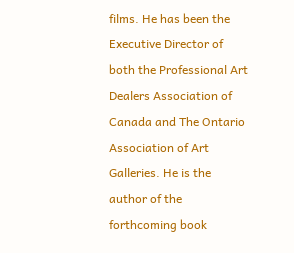films. He has been the Executive Director of both the Professional Art Dealers Association of Canada and The Ontario Association of Art Galleries. He is the author of the forthcoming book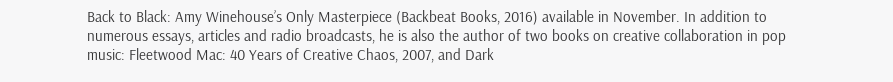Back to Black: Amy Winehouse’s Only Masterpiece (Backbeat Books, 2016) available in November. In addition to numerous essays, articles and radio broadcasts, he is also the author of two books on creative collaboration in pop music: Fleetwood Mac: 40 Years of Creative Chaos, 2007, and Dark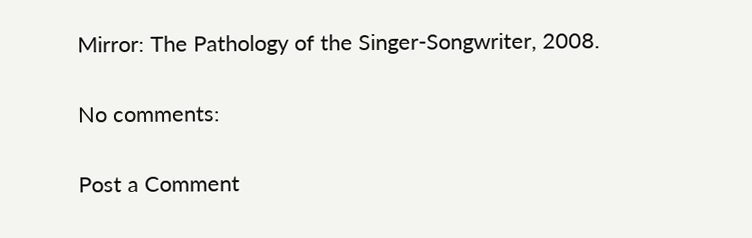Mirror: The Pathology of the Singer-Songwriter, 2008.

No comments:

Post a Comment